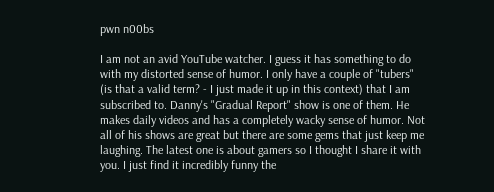pwn n00bs

I am not an avid YouTube watcher. I guess it has something to do with my distorted sense of humor. I only have a couple of "tubers" (is that a valid term? - I just made it up in this context) that I am subscribed to. Danny's "Gradual Report" show is one of them. He makes daily videos and has a completely wacky sense of humor. Not all of his shows are great but there are some gems that just keep me laughing. The latest one is about gamers so I thought I share it with you. I just find it incredibly funny the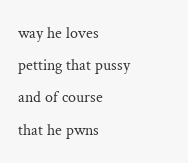way he loves petting that pussy and of course that he pwns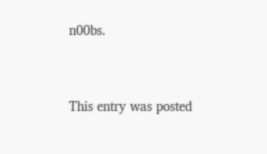n00bs.


This entry was posted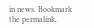in news. Bookmark the permalink.